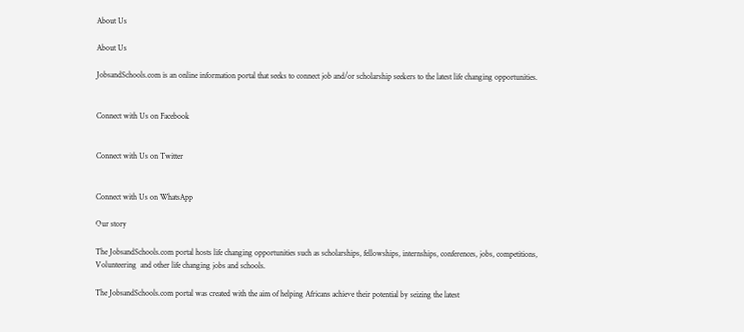About Us

About Us

JobsandSchools.com is an online information portal that seeks to connect job and/or scholarship seekers to the latest life changing opportunities.


Connect with Us on Facebook


Connect with Us on Twitter


Connect with Us on WhatsApp

Our story

The JobsandSchools.com portal hosts life changing opportunities such as scholarships, fellowships, internships, conferences, jobs, competitions, Volunteering  and other life changing jobs and schools.

The JobsandSchools.com portal was created with the aim of helping Africans achieve their potential by seizing the latest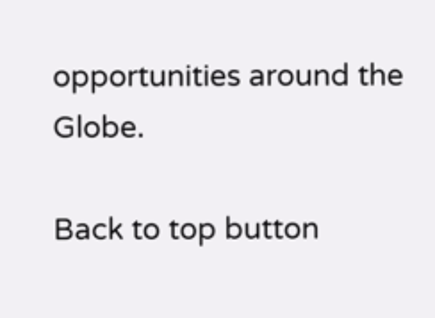opportunities around the Globe.

Back to top button